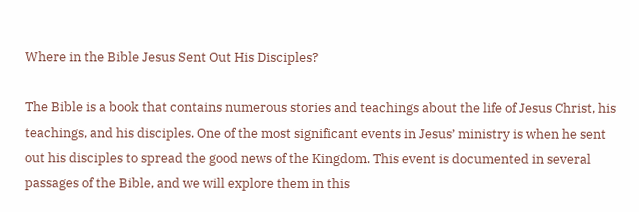Where in the Bible Jesus Sent Out His Disciples?

The Bible is a book that contains numerous stories and teachings about the life of Jesus Christ, his teachings, and his disciples. One of the most significant events in Jesus’ ministry is when he sent out his disciples to spread the good news of the Kingdom. This event is documented in several passages of the Bible, and we will explore them in this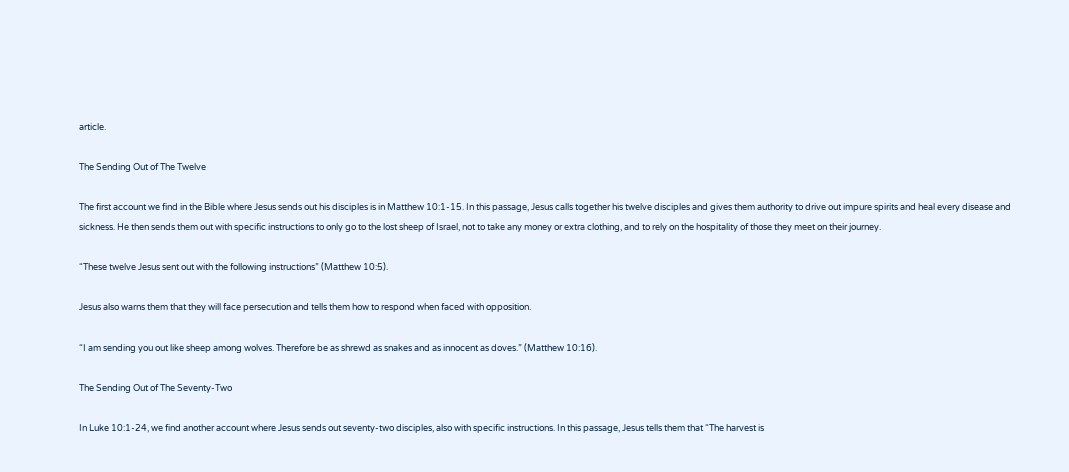article.

The Sending Out of The Twelve

The first account we find in the Bible where Jesus sends out his disciples is in Matthew 10:1-15. In this passage, Jesus calls together his twelve disciples and gives them authority to drive out impure spirits and heal every disease and sickness. He then sends them out with specific instructions to only go to the lost sheep of Israel, not to take any money or extra clothing, and to rely on the hospitality of those they meet on their journey.

“These twelve Jesus sent out with the following instructions” (Matthew 10:5).

Jesus also warns them that they will face persecution and tells them how to respond when faced with opposition.

“I am sending you out like sheep among wolves. Therefore be as shrewd as snakes and as innocent as doves.” (Matthew 10:16).

The Sending Out of The Seventy-Two

In Luke 10:1-24, we find another account where Jesus sends out seventy-two disciples, also with specific instructions. In this passage, Jesus tells them that “The harvest is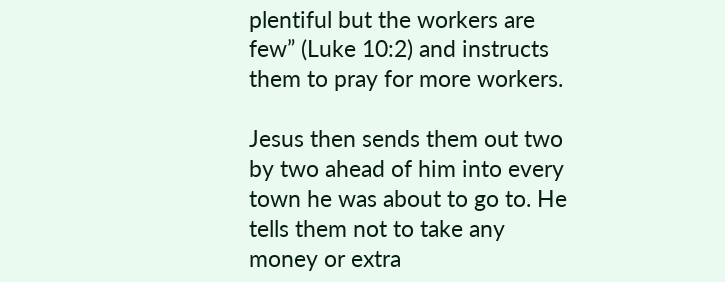plentiful but the workers are few” (Luke 10:2) and instructs them to pray for more workers.

Jesus then sends them out two by two ahead of him into every town he was about to go to. He tells them not to take any money or extra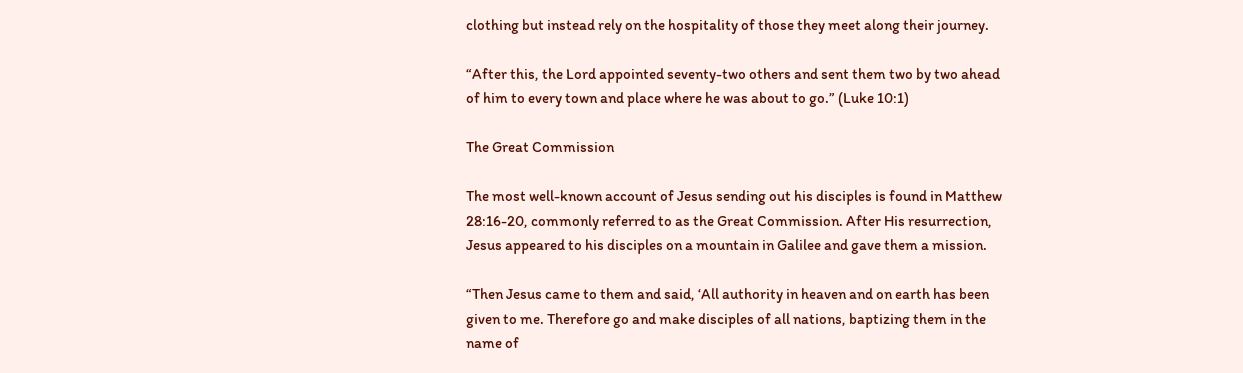clothing but instead rely on the hospitality of those they meet along their journey.

“After this, the Lord appointed seventy-two others and sent them two by two ahead of him to every town and place where he was about to go.” (Luke 10:1)

The Great Commission

The most well-known account of Jesus sending out his disciples is found in Matthew 28:16-20, commonly referred to as the Great Commission. After His resurrection, Jesus appeared to his disciples on a mountain in Galilee and gave them a mission.

“Then Jesus came to them and said, ‘All authority in heaven and on earth has been given to me. Therefore go and make disciples of all nations, baptizing them in the name of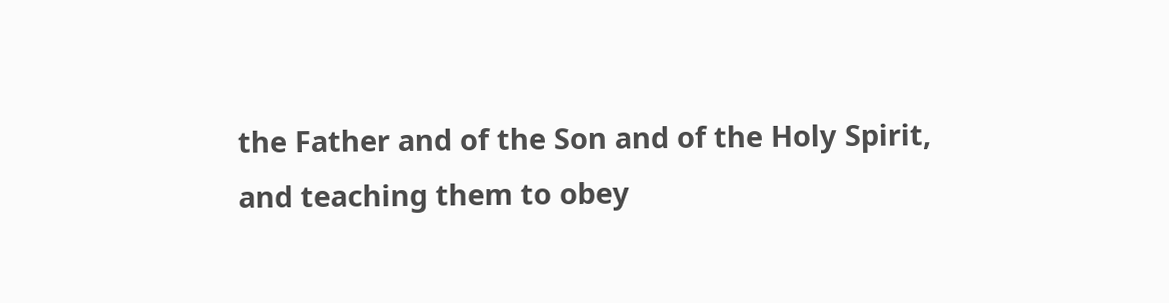the Father and of the Son and of the Holy Spirit, and teaching them to obey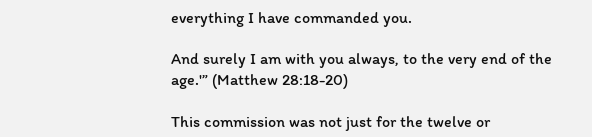everything I have commanded you.

And surely I am with you always, to the very end of the age.'” (Matthew 28:18-20)

This commission was not just for the twelve or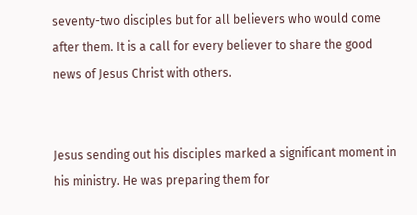seventy-two disciples but for all believers who would come after them. It is a call for every believer to share the good news of Jesus Christ with others.


Jesus sending out his disciples marked a significant moment in his ministry. He was preparing them for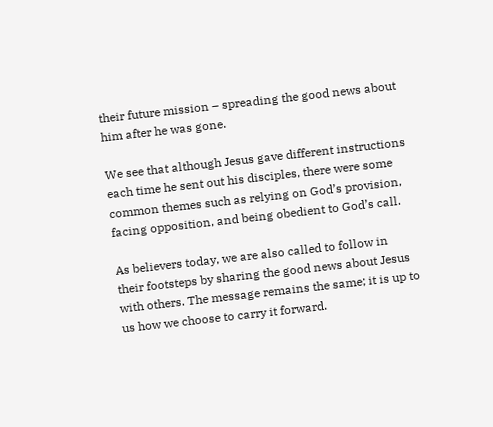their future mission – spreading the good news about him after he was gone.

We see that although Jesus gave different instructions each time he sent out his disciples, there were some common themes such as relying on God’s provision, facing opposition, and being obedient to God’s call.

As believers today, we are also called to follow in their footsteps by sharing the good news about Jesus with others. The message remains the same; it is up to us how we choose to carry it forward.